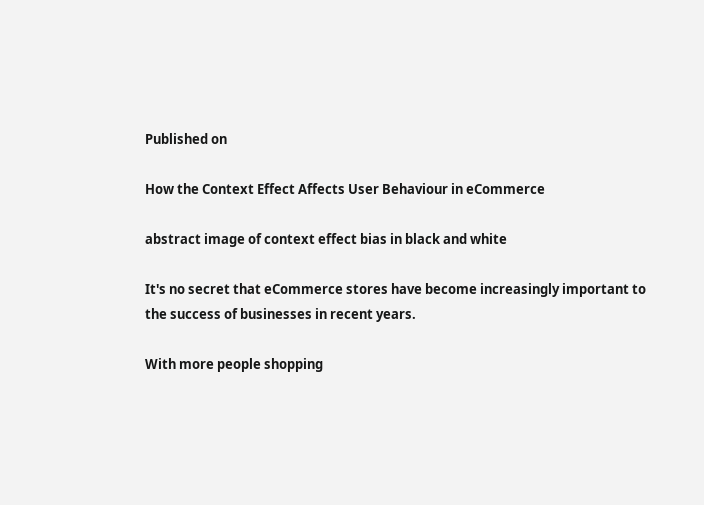Published on

How the Context Effect Affects User Behaviour in eCommerce

abstract image of context effect bias in black and white

It's no secret that eCommerce stores have become increasingly important to the success of businesses in recent years.

With more people shopping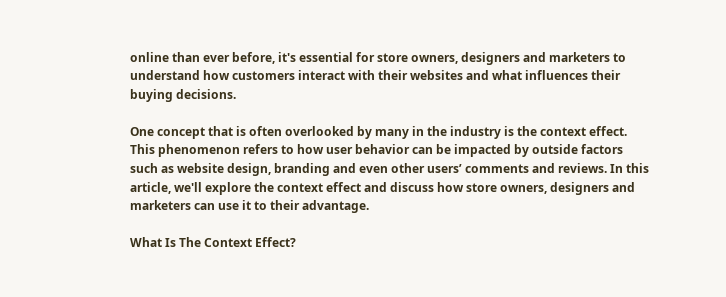online than ever before, it's essential for store owners, designers and marketers to understand how customers interact with their websites and what influences their buying decisions.

One concept that is often overlooked by many in the industry is the context effect. This phenomenon refers to how user behavior can be impacted by outside factors such as website design, branding and even other users’ comments and reviews. In this article, we'll explore the context effect and discuss how store owners, designers and marketers can use it to their advantage.

What Is The Context Effect?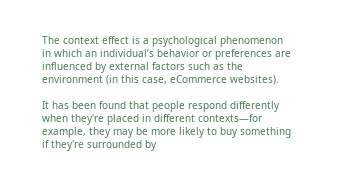The context effect is a psychological phenomenon in which an individual’s behavior or preferences are influenced by external factors such as the environment (in this case, eCommerce websites).

It has been found that people respond differently when they're placed in different contexts—for example, they may be more likely to buy something if they're surrounded by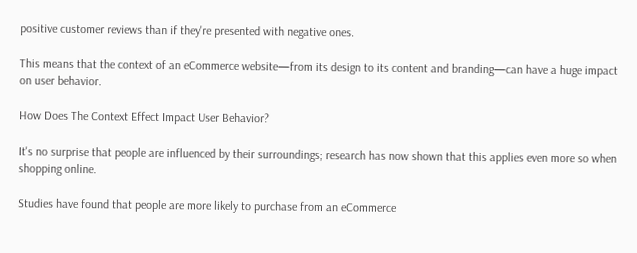positive customer reviews than if they're presented with negative ones.

This means that the context of an eCommerce website—from its design to its content and branding—can have a huge impact on user behavior.

How Does The Context Effect Impact User Behavior?

It's no surprise that people are influenced by their surroundings; research has now shown that this applies even more so when shopping online.

Studies have found that people are more likely to purchase from an eCommerce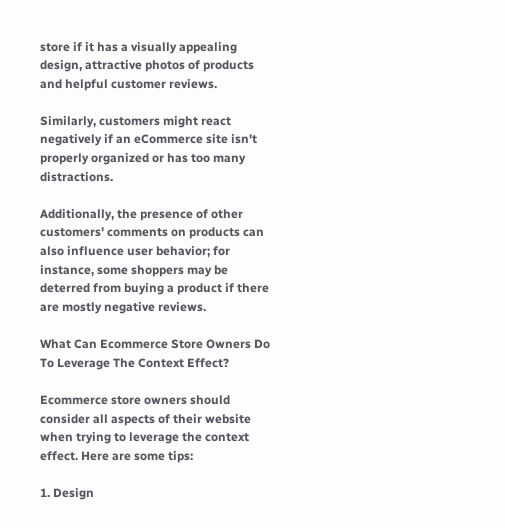store if it has a visually appealing design, attractive photos of products and helpful customer reviews.

Similarly, customers might react negatively if an eCommerce site isn't properly organized or has too many distractions.

Additionally, the presence of other customers' comments on products can also influence user behavior; for instance, some shoppers may be deterred from buying a product if there are mostly negative reviews.

What Can Ecommerce Store Owners Do To Leverage The Context Effect?

Ecommerce store owners should consider all aspects of their website when trying to leverage the context effect. Here are some tips:

1. Design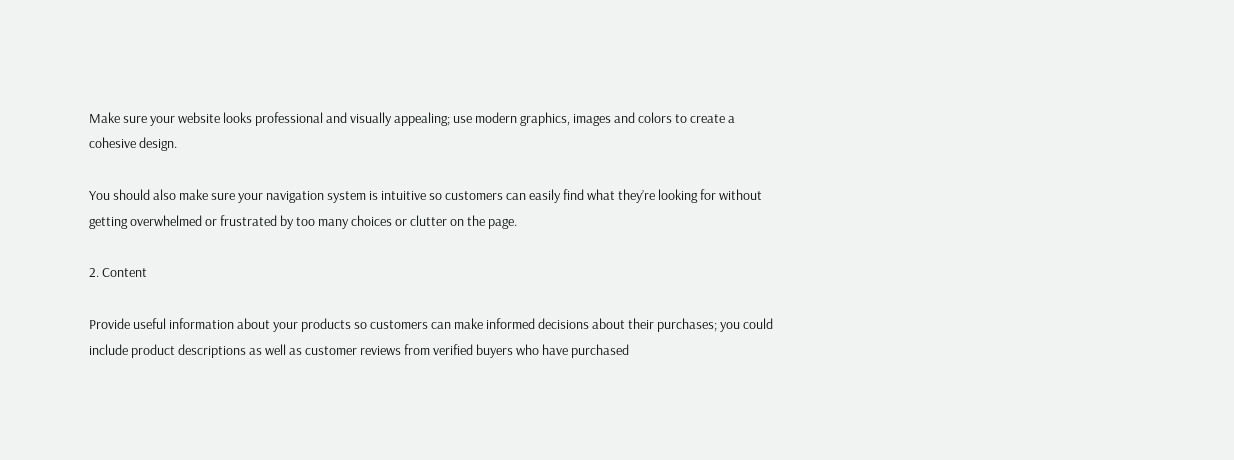Make sure your website looks professional and visually appealing; use modern graphics, images and colors to create a cohesive design.

You should also make sure your navigation system is intuitive so customers can easily find what they’re looking for without getting overwhelmed or frustrated by too many choices or clutter on the page.

2. Content

Provide useful information about your products so customers can make informed decisions about their purchases; you could include product descriptions as well as customer reviews from verified buyers who have purchased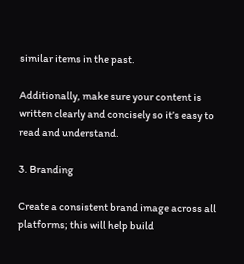similar items in the past.

Additionally, make sure your content is written clearly and concisely so it’s easy to read and understand.

3. Branding

Create a consistent brand image across all platforms; this will help build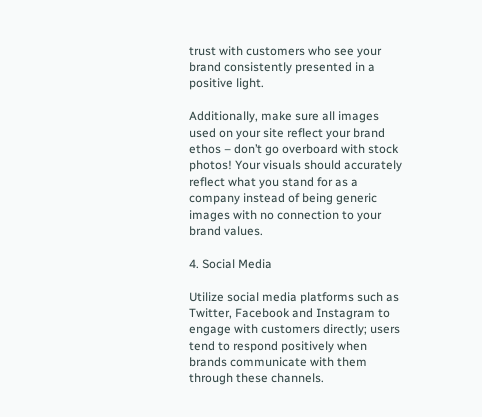trust with customers who see your brand consistently presented in a positive light.

Additionally, make sure all images used on your site reflect your brand ethos – don’t go overboard with stock photos! Your visuals should accurately reflect what you stand for as a company instead of being generic images with no connection to your brand values.

4. Social Media

Utilize social media platforms such as Twitter, Facebook and Instagram to engage with customers directly; users tend to respond positively when brands communicate with them through these channels.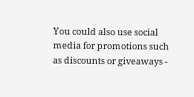You could also use social media for promotions such as discounts or giveaways -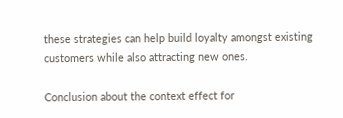these strategies can help build loyalty amongst existing customers while also attracting new ones.

Conclusion about the context effect for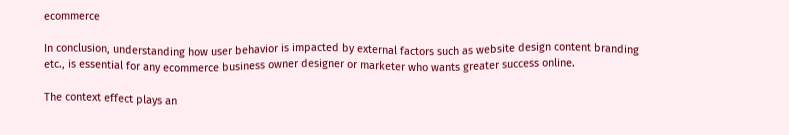ecommerce

In conclusion, understanding how user behavior is impacted by external factors such as website design content branding etc., is essential for any ecommerce business owner designer or marketer who wants greater success online.

The context effect plays an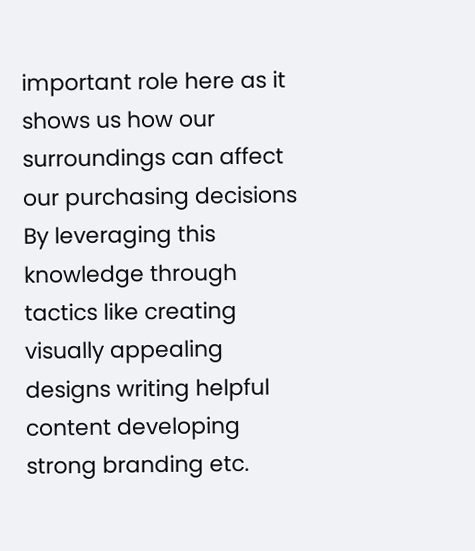important role here as it shows us how our surroundings can affect our purchasing decisions By leveraging this knowledge through tactics like creating visually appealing designs writing helpful content developing strong branding etc.